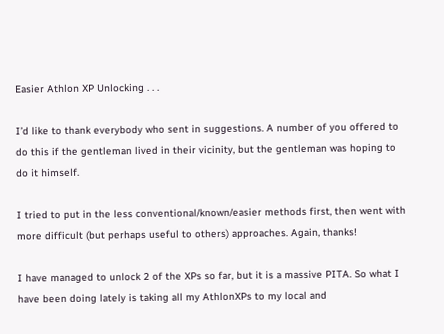Easier Athlon XP Unlocking . . .

I’d like to thank everybody who sent in suggestions. A number of you offered to do this if the gentleman lived in their vicinity, but the gentleman was hoping to do it himself.

I tried to put in the less conventional/known/easier methods first, then went with more difficult (but perhaps useful to others) approaches. Again, thanks!

I have managed to unlock 2 of the XPs so far, but it is a massive PITA. So what I have been doing lately is taking all my AthlonXPs to my local and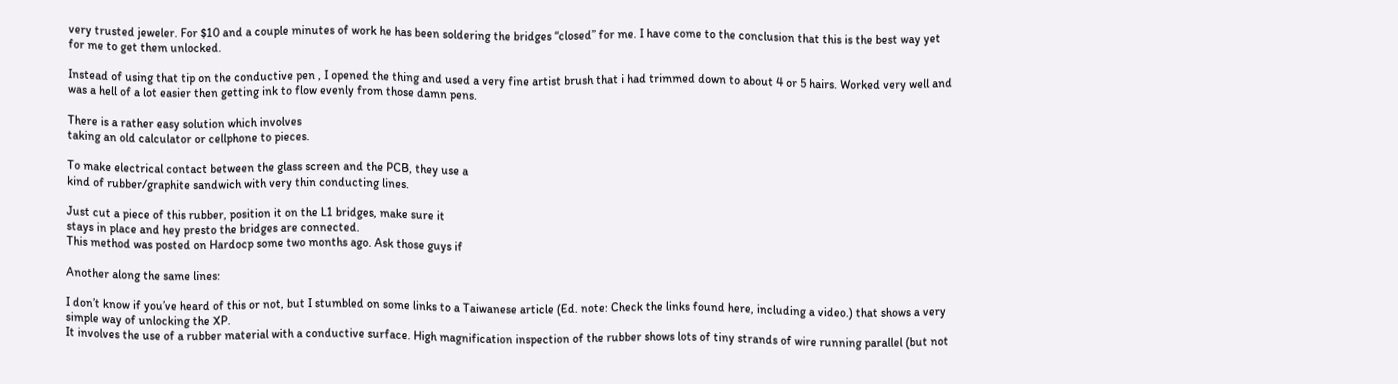very trusted jeweler. For $10 and a couple minutes of work he has been soldering the bridges “closed” for me. I have come to the conclusion that this is the best way yet for me to get them unlocked.

Instead of using that tip on the conductive pen , I opened the thing and used a very fine artist brush that i had trimmed down to about 4 or 5 hairs. Worked very well and was a hell of a lot easier then getting ink to flow evenly from those damn pens.

There is a rather easy solution which involves
taking an old calculator or cellphone to pieces.

To make electrical contact between the glass screen and the PCB, they use a
kind of rubber/graphite sandwich with very thin conducting lines.

Just cut a piece of this rubber, position it on the L1 bridges, make sure it
stays in place and hey presto the bridges are connected.
This method was posted on Hardocp some two months ago. Ask those guys if

Another along the same lines:

I don’t know if you’ve heard of this or not, but I stumbled on some links to a Taiwanese article (Ed. note: Check the links found here, including a video.) that shows a very simple way of unlocking the XP.
It involves the use of a rubber material with a conductive surface. High magnification inspection of the rubber shows lots of tiny strands of wire running parallel (but not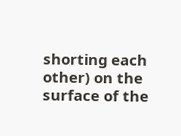shorting each other) on the surface of the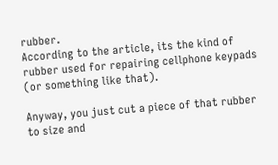rubber.
According to the article, its the kind of rubber used for repairing cellphone keypads (or something like that).

Anyway, you just cut a piece of that rubber to size and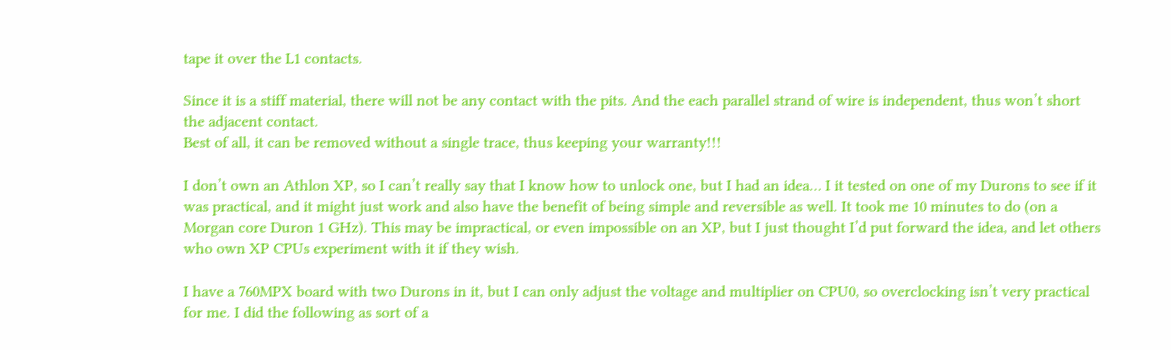tape it over the L1 contacts.

Since it is a stiff material, there will not be any contact with the pits. And the each parallel strand of wire is independent, thus won’t short the adjacent contact.
Best of all, it can be removed without a single trace, thus keeping your warranty!!!

I don’t own an Athlon XP, so I can’t really say that I know how to unlock one, but I had an idea… I it tested on one of my Durons to see if it was practical, and it might just work and also have the benefit of being simple and reversible as well. It took me 10 minutes to do (on a Morgan core Duron 1 GHz). This may be impractical, or even impossible on an XP, but I just thought I’d put forward the idea, and let others who own XP CPUs experiment with it if they wish.

I have a 760MPX board with two Durons in it, but I can only adjust the voltage and multiplier on CPU0, so overclocking isn’t very practical for me. I did the following as sort of a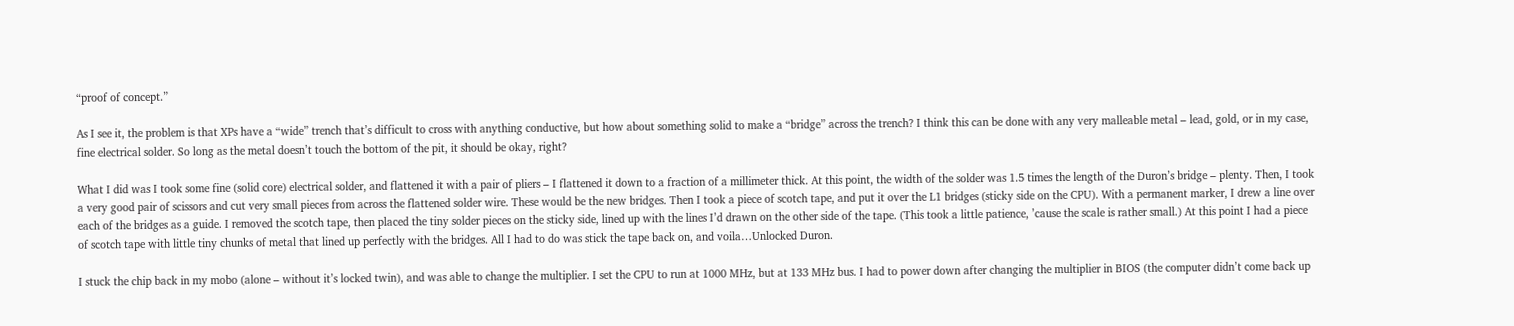“proof of concept.”

As I see it, the problem is that XPs have a “wide” trench that’s difficult to cross with anything conductive, but how about something solid to make a “bridge” across the trench? I think this can be done with any very malleable metal – lead, gold, or in my case, fine electrical solder. So long as the metal doesn’t touch the bottom of the pit, it should be okay, right?

What I did was I took some fine (solid core) electrical solder, and flattened it with a pair of pliers – I flattened it down to a fraction of a millimeter thick. At this point, the width of the solder was 1.5 times the length of the Duron’s bridge – plenty. Then, I took a very good pair of scissors and cut very small pieces from across the flattened solder wire. These would be the new bridges. Then I took a piece of scotch tape, and put it over the L1 bridges (sticky side on the CPU). With a permanent marker, I drew a line over each of the bridges as a guide. I removed the scotch tape, then placed the tiny solder pieces on the sticky side, lined up with the lines I’d drawn on the other side of the tape. (This took a little patience, ’cause the scale is rather small.) At this point I had a piece of scotch tape with little tiny chunks of metal that lined up perfectly with the bridges. All I had to do was stick the tape back on, and voila…Unlocked Duron.

I stuck the chip back in my mobo (alone – without it’s locked twin), and was able to change the multiplier. I set the CPU to run at 1000 MHz, but at 133 MHz bus. I had to power down after changing the multiplier in BIOS (the computer didn’t come back up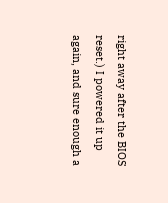right away after the BIOS reset.) I powered it up again, and sure enough a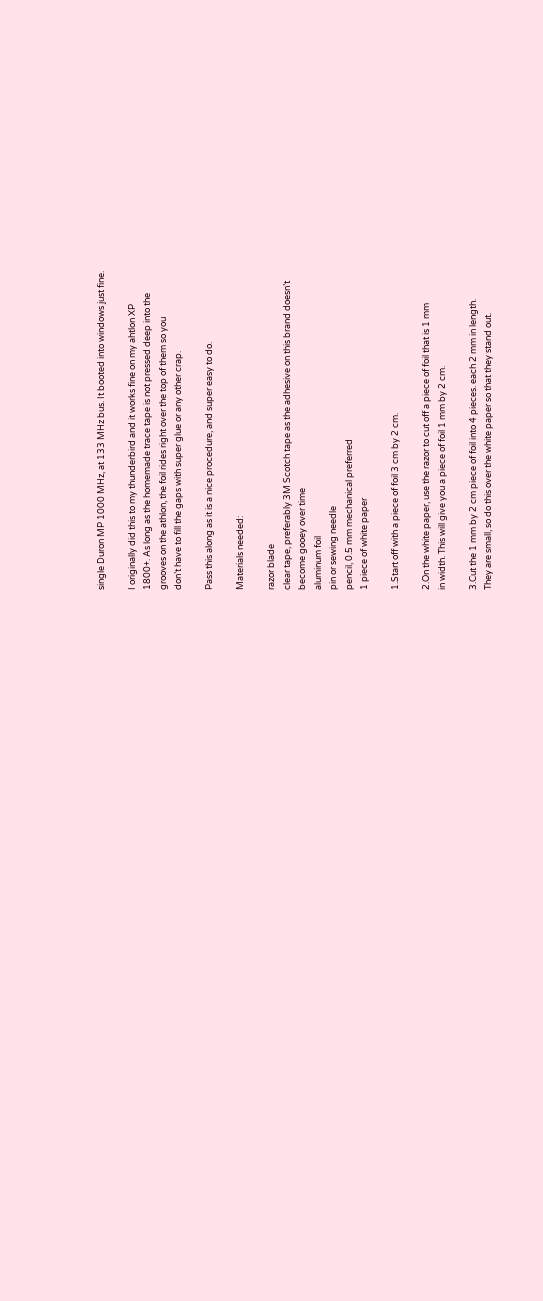single Duron MP 1000 MHz, at 133 MHz bus. It booted into windows just fine.

I originally did this to my thunderbird and it works fine on my ahtlon XP
1800+. As long as the homemade trace tape is not pressed deep into the
grooves on the athlon, the foil rides right over the top of them so you
don’t have to fill the gaps with super glue or any other crap.

Pass this along as it is a nice procedure, and super easy to do.

Materials needed:

razor blade
clear tape, preferably 3M Scotch tape as the adhesive on this brand doesn’t
become gooey over time
aluminum foil
pin or sewing needle
pencil, 0.5 mm mechanical preferred
1 piece of white paper

1.Start off with a piece of foil 3 cm by 2 cm.

2.On the white paper, use the razor to cut off a piece of foil that is 1 mm
in width. This will give you a piece of foil 1 mm by 2 cm.

3.Cut the 1 mm by 2 cm piece of foil into 4 pieces. each 2 mm in length.
They are small, so do this over the white paper so that they stand out.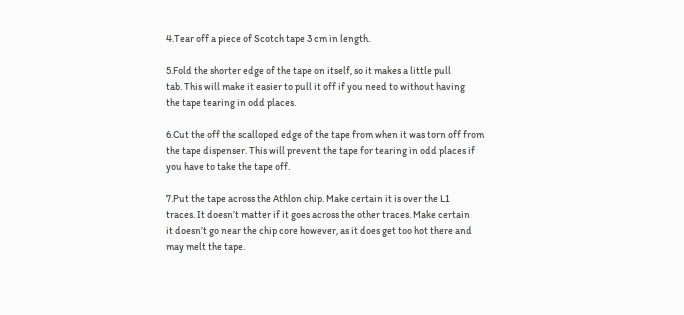4.Tear off a piece of Scotch tape 3 cm in length.

5.Fold the shorter edge of the tape on itself, so it makes a little pull
tab. This will make it easier to pull it off if you need to without having
the tape tearing in odd places.

6.Cut the off the scalloped edge of the tape from when it was torn off from
the tape dispenser. This will prevent the tape for tearing in odd places if
you have to take the tape off.

7.Put the tape across the Athlon chip. Make certain it is over the L1
traces. It doesn’t matter if it goes across the other traces. Make certain
it doesn’t go near the chip core however, as it does get too hot there and
may melt the tape.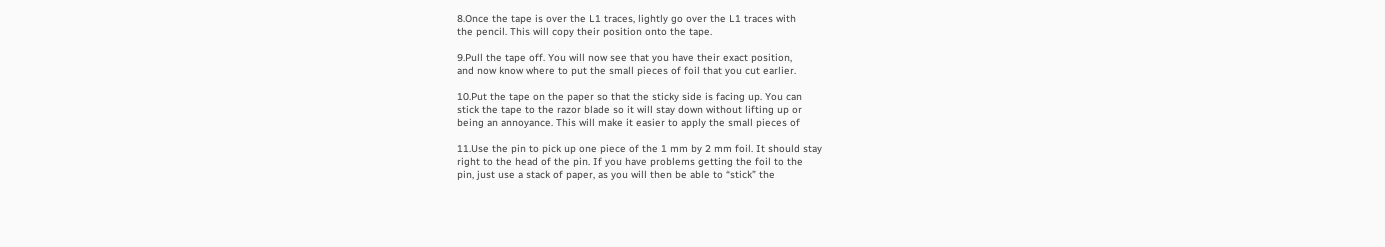8.Once the tape is over the L1 traces, lightly go over the L1 traces with
the pencil. This will copy their position onto the tape.

9.Pull the tape off. You will now see that you have their exact position,
and now know where to put the small pieces of foil that you cut earlier.

10.Put the tape on the paper so that the sticky side is facing up. You can
stick the tape to the razor blade so it will stay down without lifting up or
being an annoyance. This will make it easier to apply the small pieces of

11.Use the pin to pick up one piece of the 1 mm by 2 mm foil. It should stay
right to the head of the pin. If you have problems getting the foil to the
pin, just use a stack of paper, as you will then be able to “stick” the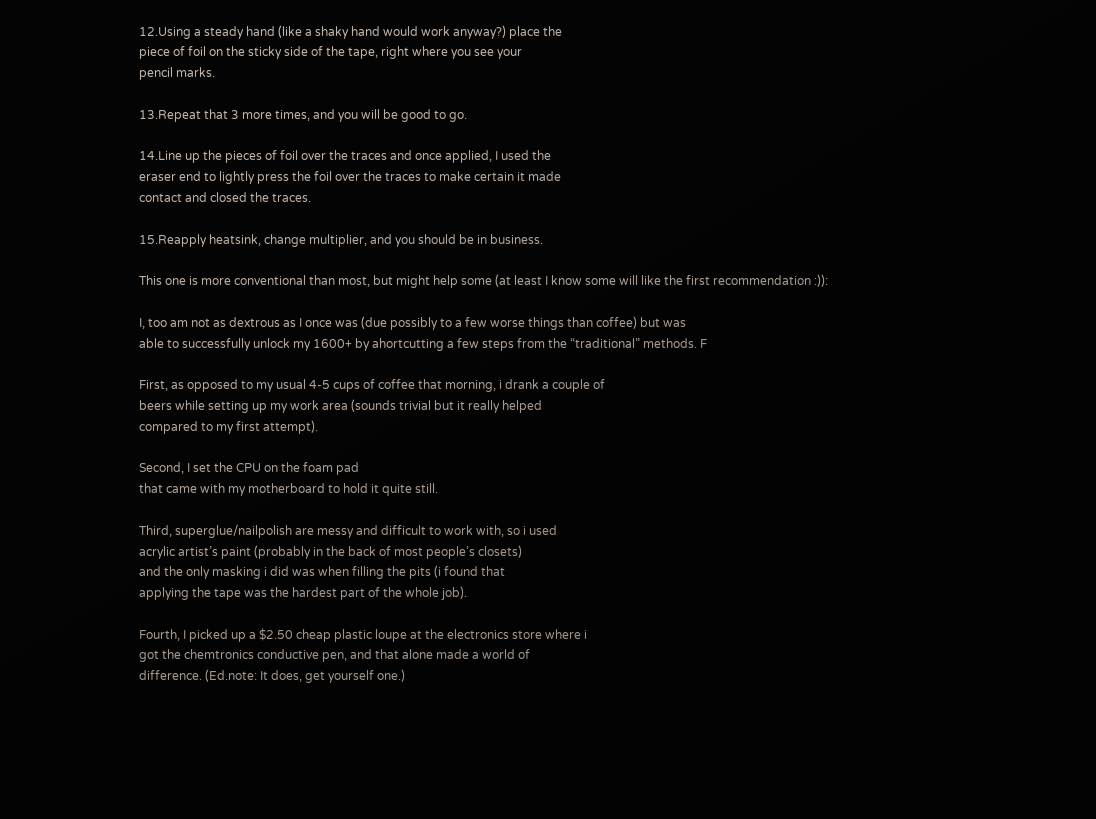12.Using a steady hand (like a shaky hand would work anyway?) place the
piece of foil on the sticky side of the tape, right where you see your
pencil marks.

13.Repeat that 3 more times, and you will be good to go.

14.Line up the pieces of foil over the traces and once applied, I used the
eraser end to lightly press the foil over the traces to make certain it made
contact and closed the traces.

15.Reapply heatsink, change multiplier, and you should be in business.

This one is more conventional than most, but might help some (at least I know some will like the first recommendation :)):

I, too am not as dextrous as I once was (due possibly to a few worse things than coffee) but was
able to successfully unlock my 1600+ by ahortcutting a few steps from the “traditional” methods. F

First, as opposed to my usual 4-5 cups of coffee that morning, i drank a couple of
beers while setting up my work area (sounds trivial but it really helped
compared to my first attempt).

Second, I set the CPU on the foam pad
that came with my motherboard to hold it quite still.

Third, superglue/nailpolish are messy and difficult to work with, so i used
acrylic artist’s paint (probably in the back of most people’s closets)
and the only masking i did was when filling the pits (i found that
applying the tape was the hardest part of the whole job).

Fourth, I picked up a $2.50 cheap plastic loupe at the electronics store where i
got the chemtronics conductive pen, and that alone made a world of
difference. (Ed.note: It does, get yourself one.)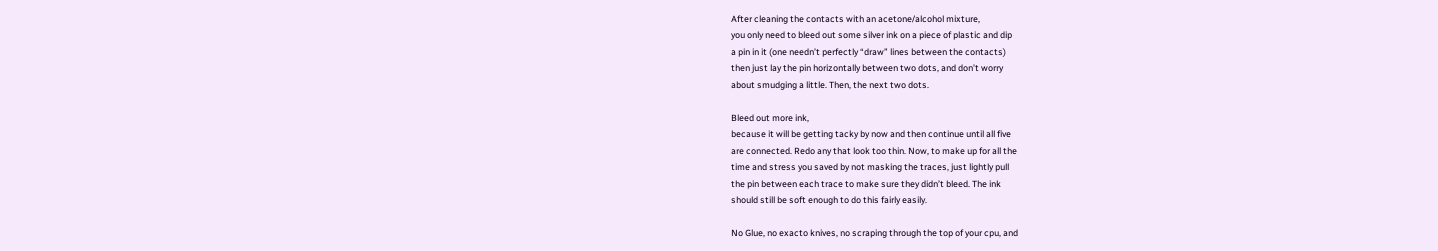After cleaning the contacts with an acetone/alcohol mixture,
you only need to bleed out some silver ink on a piece of plastic and dip
a pin in it (one needn’t perfectly “draw” lines between the contacts)
then just lay the pin horizontally between two dots, and don’t worry
about smudging a little. Then, the next two dots.

Bleed out more ink,
because it will be getting tacky by now and then continue until all five
are connected. Redo any that look too thin. Now, to make up for all the
time and stress you saved by not masking the traces, just lightly pull
the pin between each trace to make sure they didn’t bleed. The ink
should still be soft enough to do this fairly easily.

No Glue, no exacto knives, no scraping through the top of your cpu, and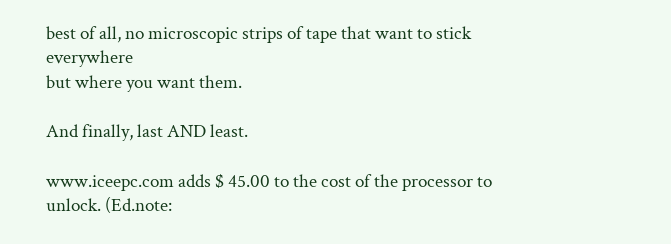best of all, no microscopic strips of tape that want to stick everywhere
but where you want them.

And finally, last AND least.

www.iceepc.com adds $ 45.00 to the cost of the processor to unlock. (Ed.note: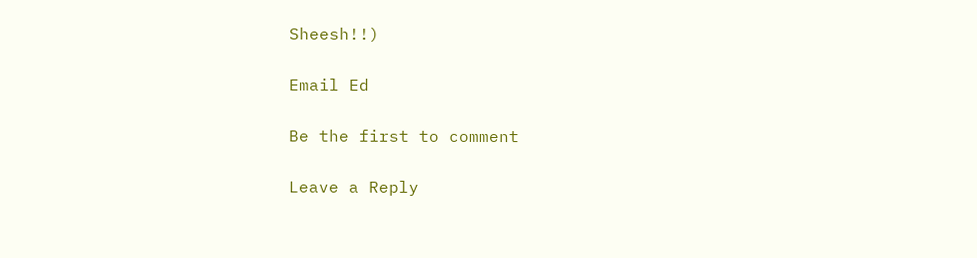Sheesh!!)

Email Ed

Be the first to comment

Leave a Reply